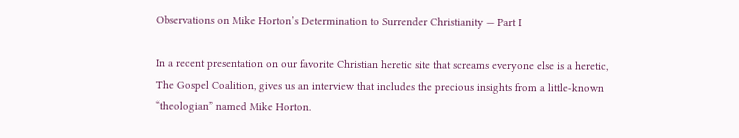Observations on Mike Horton’s Determination to Surrender Christianity — Part I

In a recent presentation on our favorite Christian heretic site that screams everyone else is a heretic, The Gospel Coalition, gives us an interview that includes the precious insights from a little-known “theologian” named Mike Horton.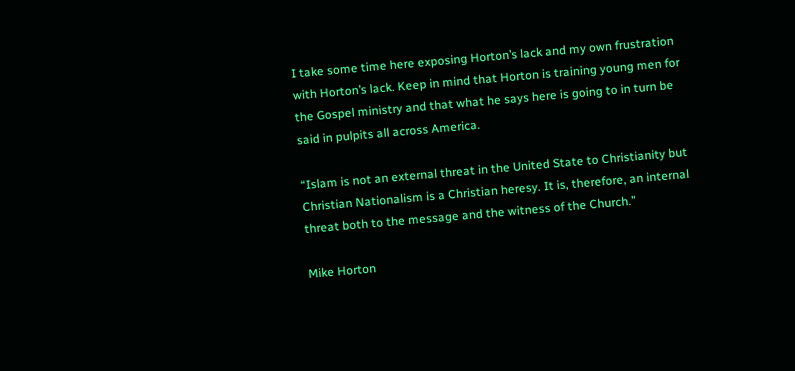I take some time here exposing Horton’s lack and my own frustration with Horton’s lack. Keep in mind that Horton is training young men for the Gospel ministry and that what he says here is going to in turn be said in pulpits all across America.

“Islam is not an external threat in the United State to Christianity but Christian Nationalism is a Christian heresy. It is, therefore, an internal threat both to the message and the witness of the Church.”

Mike Horton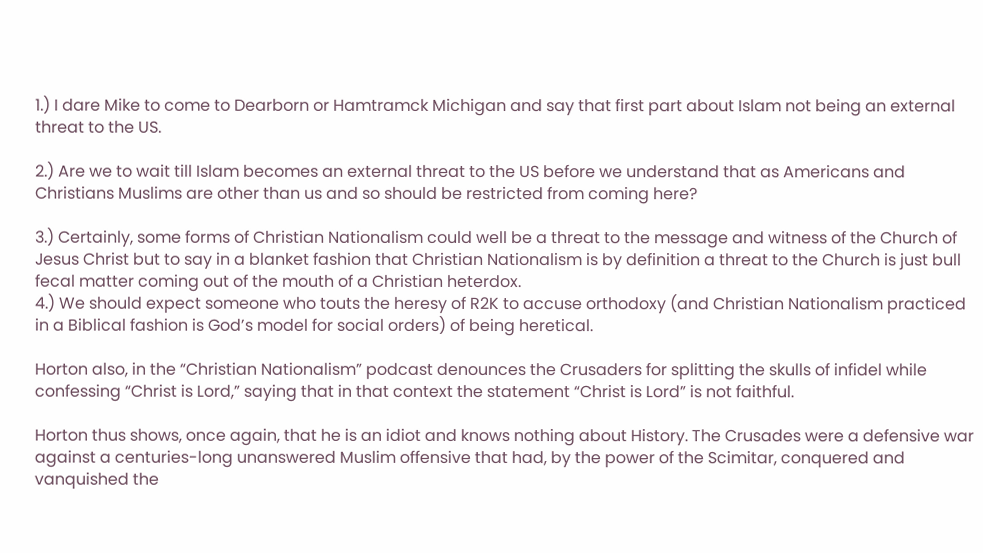1.) I dare Mike to come to Dearborn or Hamtramck Michigan and say that first part about Islam not being an external threat to the US.

2.) Are we to wait till Islam becomes an external threat to the US before we understand that as Americans and Christians Muslims are other than us and so should be restricted from coming here?

3.) Certainly, some forms of Christian Nationalism could well be a threat to the message and witness of the Church of Jesus Christ but to say in a blanket fashion that Christian Nationalism is by definition a threat to the Church is just bull fecal matter coming out of the mouth of a Christian heterdox.
4.) We should expect someone who touts the heresy of R2K to accuse orthodoxy (and Christian Nationalism practiced in a Biblical fashion is God’s model for social orders) of being heretical.

Horton also, in the “Christian Nationalism” podcast denounces the Crusaders for splitting the skulls of infidel while confessing “Christ is Lord,” saying that in that context the statement “Christ is Lord” is not faithful.

Horton thus shows, once again, that he is an idiot and knows nothing about History. The Crusades were a defensive war against a centuries-long unanswered Muslim offensive that had, by the power of the Scimitar, conquered and vanquished the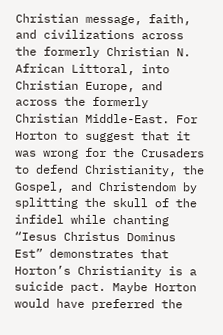Christian message, faith, and civilizations across the formerly Christian N. African Littoral, into Christian Europe, and across the formerly  Christian Middle-East. For Horton to suggest that it was wrong for the Crusaders to defend Christianity, the Gospel, and Christendom by splitting the skull of the infidel while chanting “Iesus Christus Dominus Est” demonstrates that Horton’s Christianity is a suicide pact. Maybe Horton would have preferred the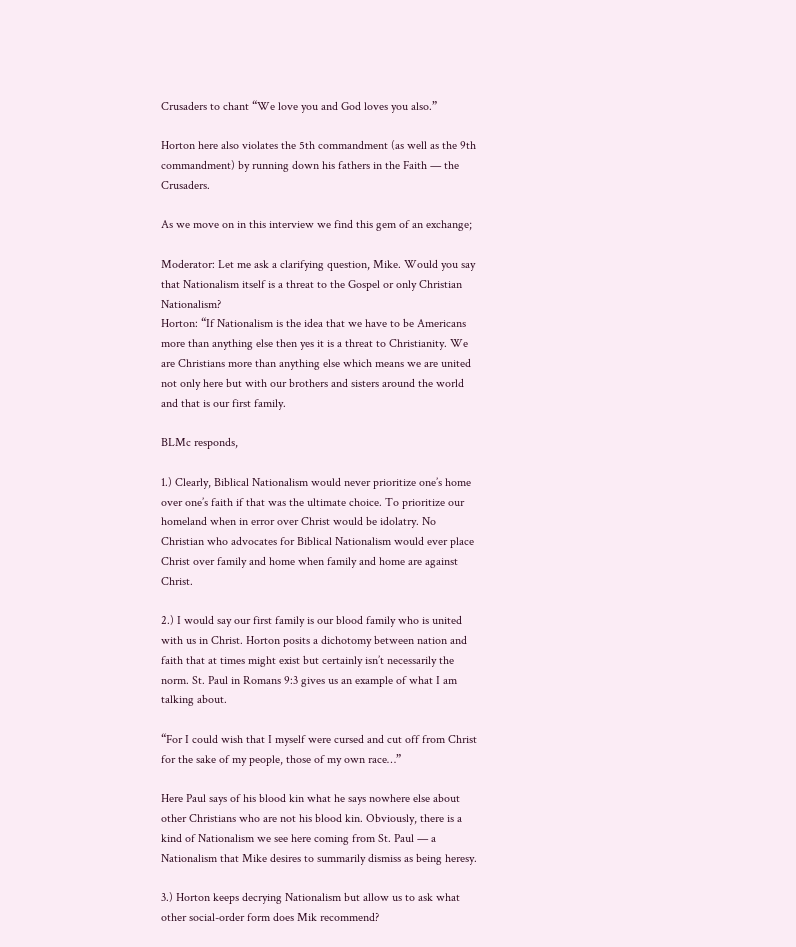Crusaders to chant “We love you and God loves you also.”

Horton here also violates the 5th commandment (as well as the 9th commandment) by running down his fathers in the Faith — the Crusaders.

As we move on in this interview we find this gem of an exchange;

Moderator: Let me ask a clarifying question, Mike. Would you say that Nationalism itself is a threat to the Gospel or only Christian Nationalism?
Horton: “If Nationalism is the idea that we have to be Americans more than anything else then yes it is a threat to Christianity. We are Christians more than anything else which means we are united not only here but with our brothers and sisters around the world and that is our first family.

BLMc responds,

1.) Clearly, Biblical Nationalism would never prioritize one’s home over one’s faith if that was the ultimate choice. To prioritize our homeland when in error over Christ would be idolatry. No Christian who advocates for Biblical Nationalism would ever place Christ over family and home when family and home are against Christ.

2.) I would say our first family is our blood family who is united with us in Christ. Horton posits a dichotomy between nation and faith that at times might exist but certainly isn’t necessarily the norm. St. Paul in Romans 9:3 gives us an example of what I am talking about.

“For I could wish that I myself were cursed and cut off from Christ for the sake of my people, those of my own race…”

Here Paul says of his blood kin what he says nowhere else about other Christians who are not his blood kin. Obviously, there is a kind of Nationalism we see here coming from St. Paul — a Nationalism that Mike desires to summarily dismiss as being heresy.

3.) Horton keeps decrying Nationalism but allow us to ask what other social-order form does Mik recommend?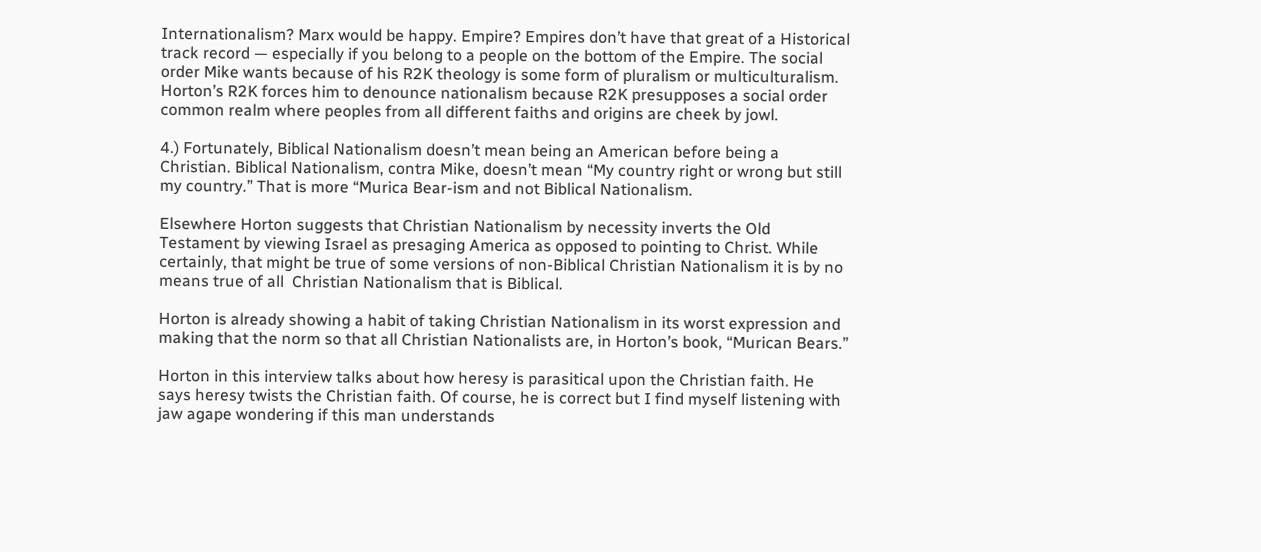Internationalism? Marx would be happy. Empire? Empires don’t have that great of a Historical track record — especially if you belong to a people on the bottom of the Empire. The social order Mike wants because of his R2K theology is some form of pluralism or multiculturalism. Horton’s R2K forces him to denounce nationalism because R2K presupposes a social order common realm where peoples from all different faiths and origins are cheek by jowl.

4.) Fortunately, Biblical Nationalism doesn’t mean being an American before being a Christian. Biblical Nationalism, contra Mike, doesn’t mean “My country right or wrong but still my country.” That is more “Murica Bear-ism and not Biblical Nationalism.

Elsewhere Horton suggests that Christian Nationalism by necessity inverts the Old Testament by viewing Israel as presaging America as opposed to pointing to Christ. While certainly, that might be true of some versions of non-Biblical Christian Nationalism it is by no means true of all  Christian Nationalism that is Biblical.

Horton is already showing a habit of taking Christian Nationalism in its worst expression and making that the norm so that all Christian Nationalists are, in Horton’s book, “Murican Bears.”

Horton in this interview talks about how heresy is parasitical upon the Christian faith. He says heresy twists the Christian faith. Of course, he is correct but I find myself listening with jaw agape wondering if this man understands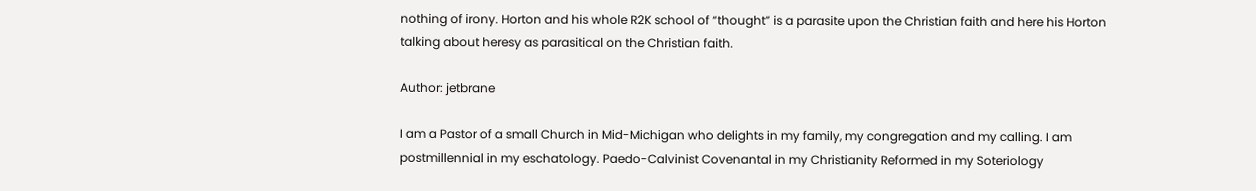nothing of irony. Horton and his whole R2K school of “thought” is a parasite upon the Christian faith and here his Horton talking about heresy as parasitical on the Christian faith.

Author: jetbrane

I am a Pastor of a small Church in Mid-Michigan who delights in my family, my congregation and my calling. I am postmillennial in my eschatology. Paedo-Calvinist Covenantal in my Christianity Reformed in my Soteriology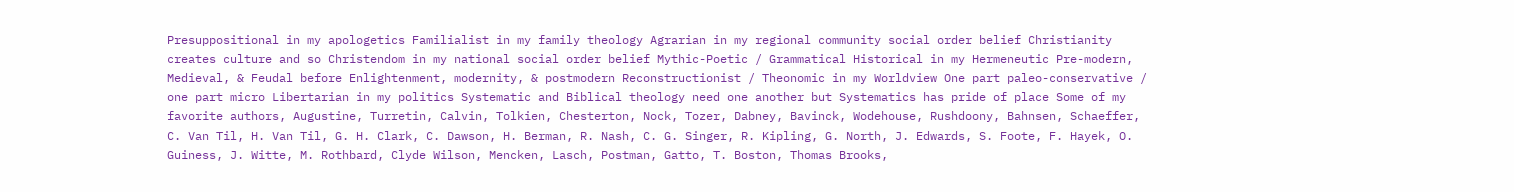Presuppositional in my apologetics Familialist in my family theology Agrarian in my regional community social order belief Christianity creates culture and so Christendom in my national social order belief Mythic-Poetic / Grammatical Historical in my Hermeneutic Pre-modern, Medieval, & Feudal before Enlightenment, modernity, & postmodern Reconstructionist / Theonomic in my Worldview One part paleo-conservative / one part micro Libertarian in my politics Systematic and Biblical theology need one another but Systematics has pride of place Some of my favorite authors, Augustine, Turretin, Calvin, Tolkien, Chesterton, Nock, Tozer, Dabney, Bavinck, Wodehouse, Rushdoony, Bahnsen, Schaeffer, C. Van Til, H. Van Til, G. H. Clark, C. Dawson, H. Berman, R. Nash, C. G. Singer, R. Kipling, G. North, J. Edwards, S. Foote, F. Hayek, O. Guiness, J. Witte, M. Rothbard, Clyde Wilson, Mencken, Lasch, Postman, Gatto, T. Boston, Thomas Brooks,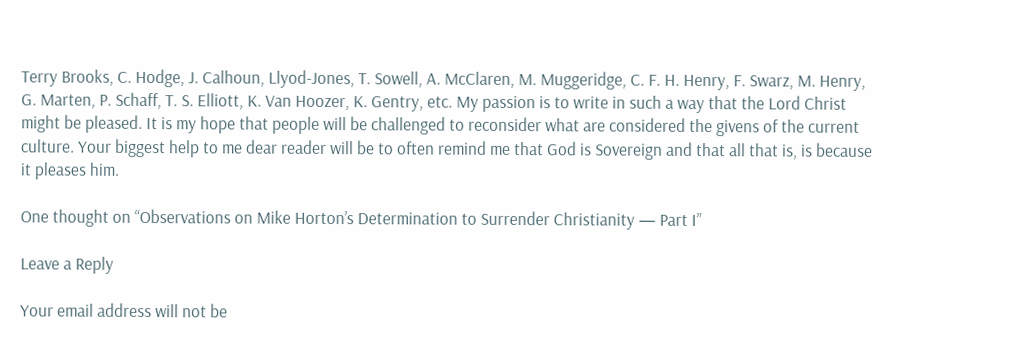Terry Brooks, C. Hodge, J. Calhoun, Llyod-Jones, T. Sowell, A. McClaren, M. Muggeridge, C. F. H. Henry, F. Swarz, M. Henry, G. Marten, P. Schaff, T. S. Elliott, K. Van Hoozer, K. Gentry, etc. My passion is to write in such a way that the Lord Christ might be pleased. It is my hope that people will be challenged to reconsider what are considered the givens of the current culture. Your biggest help to me dear reader will be to often remind me that God is Sovereign and that all that is, is because it pleases him.

One thought on “Observations on Mike Horton’s Determination to Surrender Christianity — Part I”

Leave a Reply

Your email address will not be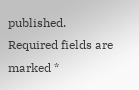published. Required fields are marked *